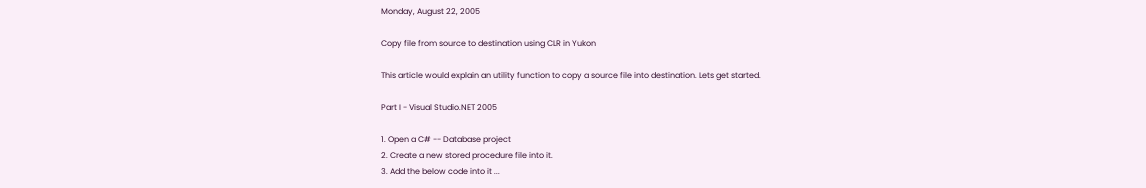Monday, August 22, 2005

Copy file from source to destination using CLR in Yukon

This article would explain an utility function to copy a source file into destination. Lets get started.

Part I - Visual Studio.NET 2005

1. Open a C# -- Database project
2. Create a new stored procedure file into it.
3. Add the below code into it ...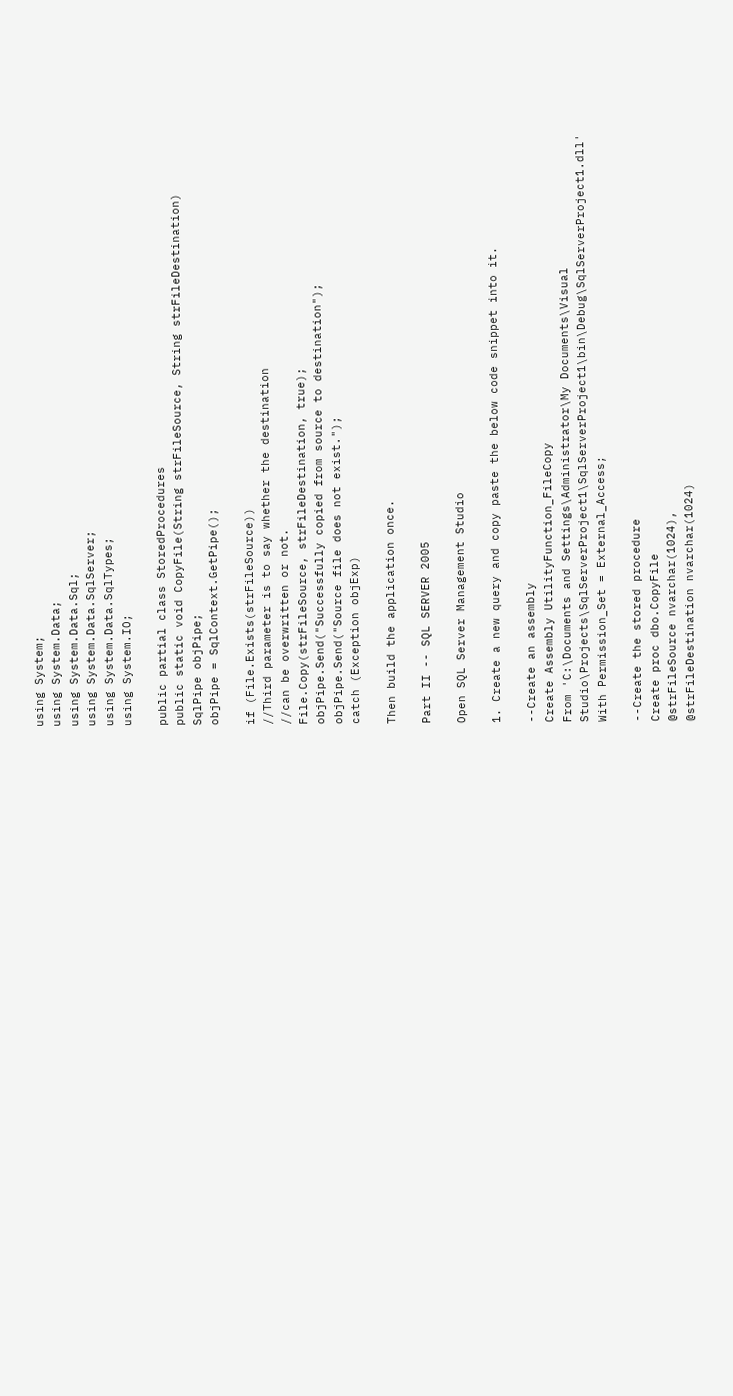using System;
using System.Data;
using System.Data.Sql;
using System.Data.SqlServer;
using System.Data.SqlTypes;
using System.IO;

public partial class StoredProcedures
public static void CopyFile(String strFileSource, String strFileDestination)
SqlPipe objPipe;
objPipe = SqlContext.GetPipe();

if (File.Exists(strFileSource))
//Third parameter is to say whether the destination
//can be overwritten or not.
File.Copy(strFileSource, strFileDestination, true);
objPipe.Send("Successfully copied from source to destination");
objPipe.Send("Source file does not exist.");
catch (Exception objExp)

Then build the application once.

Part II -- SQL SERVER 2005

Open SQL Server Management Studio

1. Create a new query and copy paste the below code snippet into it.

--Create an assembly
Create Assembly UtilityFunction_FileCopy
From 'C:\Documents and Settings\Administrator\My Documents\Visual Studio\Projects\SqlServerProject1\SqlServerProject1\bin\Debug\SqlServerProject1.dll'
With Permission_Set = External_Access;

--Create the stored procedure
Create proc dbo.CopyFile
@strFileSource nvarchar(1024),
@strFileDestination nvarchar(1024)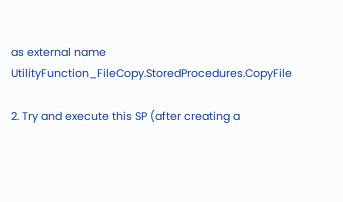as external name UtilityFunction_FileCopy.StoredProcedures.CopyFile

2. Try and execute this SP (after creating a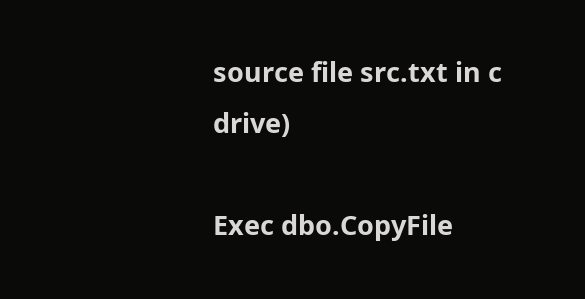source file src.txt in c drive)

Exec dbo.CopyFile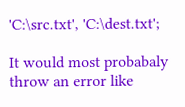'C:\src.txt', 'C:\dest.txt';

It would most probabaly throw an error like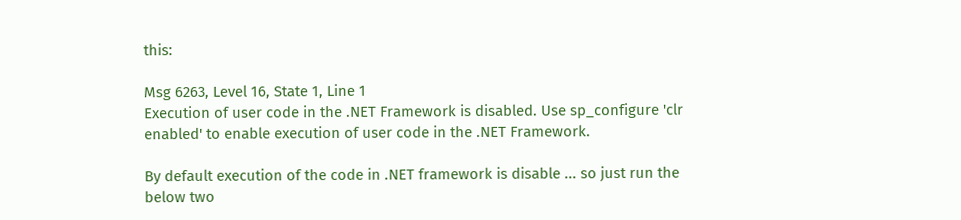this:

Msg 6263, Level 16, State 1, Line 1
Execution of user code in the .NET Framework is disabled. Use sp_configure 'clr enabled' to enable execution of user code in the .NET Framework.

By default execution of the code in .NET framework is disable ... so just run the below two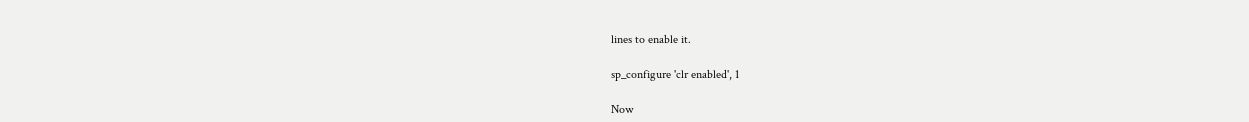lines to enable it.

sp_configure 'clr enabled', 1

Now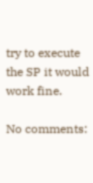try to execute the SP it would work fine.

No comments: